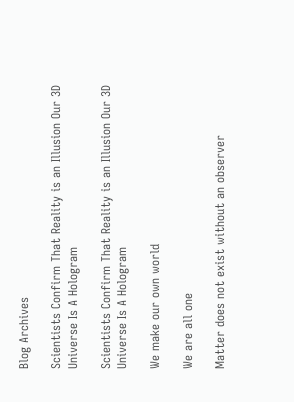Blog Archives

Scientists Confirm That Reality is an Illusion Our 3D Universe Is A Hologram

Scientists Confirm That Reality is an Illusion Our 3D Universe Is A Hologram

We make our own world

We are all one

Matter does not exist without an observer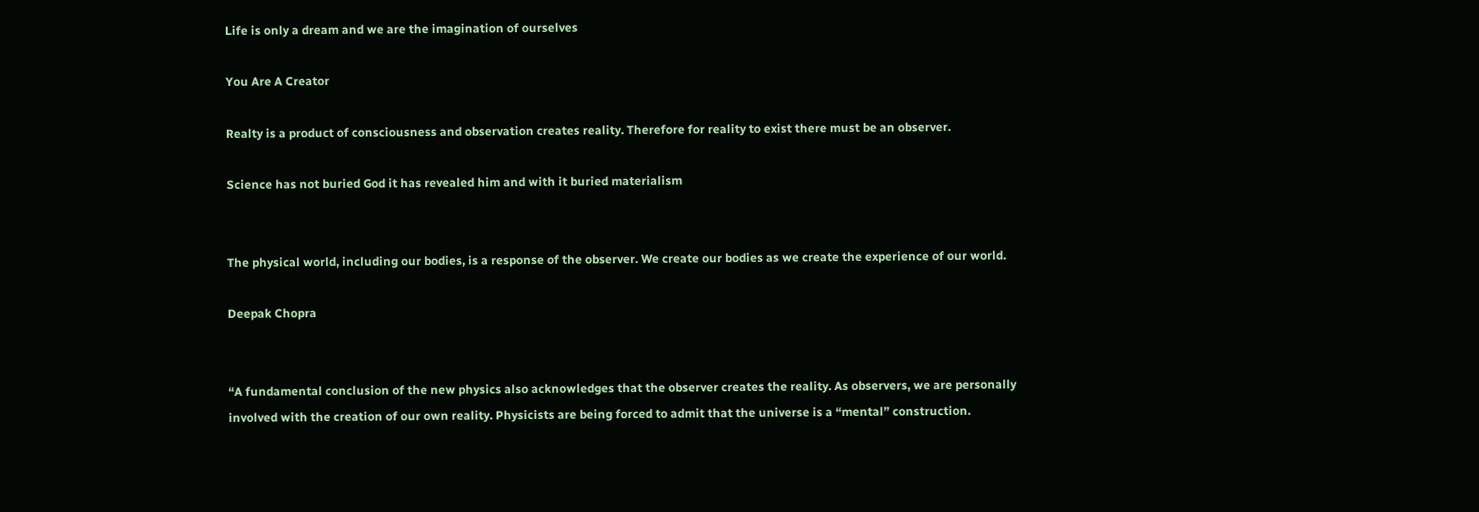Life is only a dream and we are the imagination of ourselves

You Are A Creator

Realty is a product of consciousness and observation creates reality. Therefore for reality to exist there must be an observer.

Science has not buried God it has revealed him and with it buried materialism


The physical world, including our bodies, is a response of the observer. We create our bodies as we create the experience of our world.

Deepak Chopra


“A fundamental conclusion of the new physics also acknowledges that the observer creates the reality. As observers, we are personally involved with the creation of our own reality. Physicists are being forced to admit that the universe is a “mental” construction.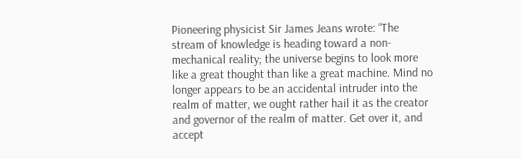Pioneering physicist Sir James Jeans wrote: “The stream of knowledge is heading toward a non-mechanical reality; the universe begins to look more like a great thought than like a great machine. Mind no longer appears to be an accidental intruder into the realm of matter, we ought rather hail it as the creator and governor of the realm of matter. Get over it, and accept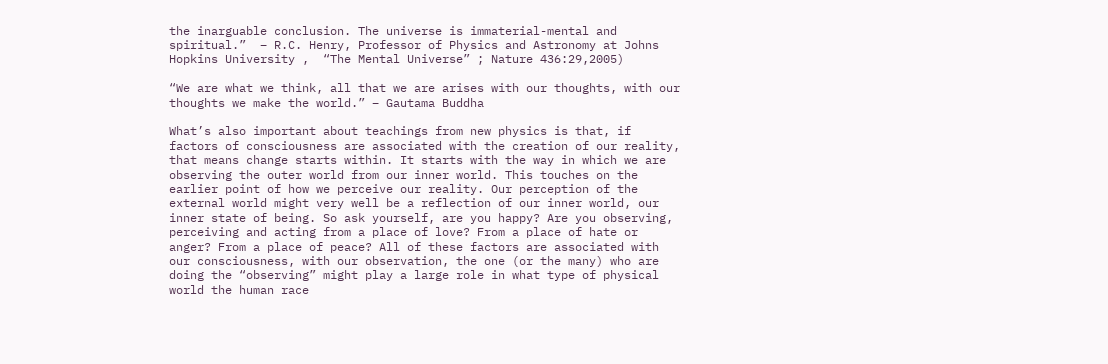the inarguable conclusion. The universe is immaterial-mental and spiritual.”  – R.C. Henry, Professor of Physics and Astronomy at Johns Hopkins University ,  “The Mental Universe” ; Nature 436:29,2005)

“We are what we think, all that we are arises with our thoughts, with our thoughts we make the world.” – Gautama Buddha

What’s also important about teachings from new physics is that, if factors of consciousness are associated with the creation of our reality, that means change starts within. It starts with the way in which we are observing the outer world from our inner world. This touches on the earlier point of how we perceive our reality. Our perception of the external world might very well be a reflection of our inner world, our inner state of being. So ask yourself, are you happy? Are you observing, perceiving and acting from a place of love? From a place of hate or anger? From a place of peace? All of these factors are associated with our consciousness, with our observation, the one (or the many) who are doing the “observing” might play a large role in what type of physical world the human race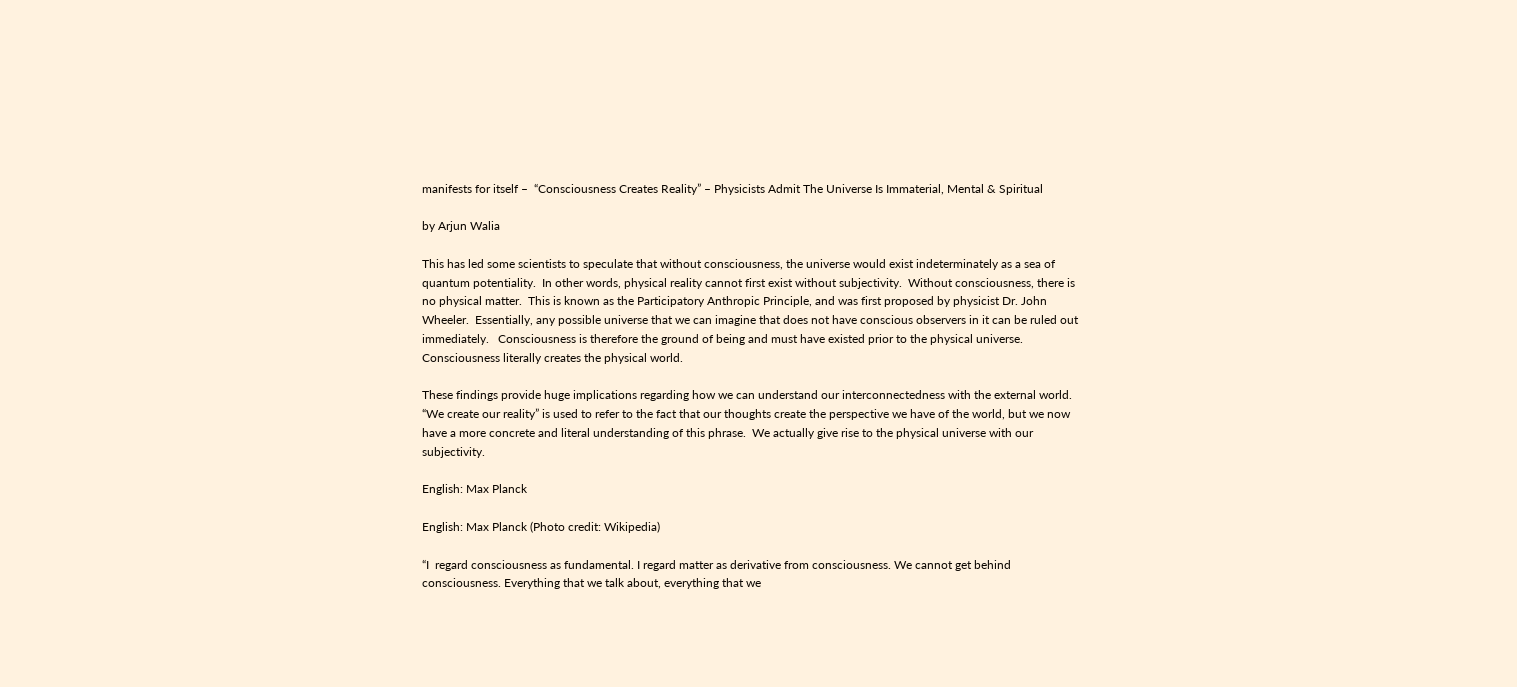manifests for itself –  “Consciousness Creates Reality” – Physicists Admit The Universe Is Immaterial, Mental & Spiritual

by Arjun Walia

This has led some scientists to speculate that without consciousness, the universe would exist indeterminately as a sea of quantum potentiality.  In other words, physical reality cannot first exist without subjectivity.  Without consciousness, there is no physical matter.  This is known as the Participatory Anthropic Principle, and was first proposed by physicist Dr. John Wheeler.  Essentially, any possible universe that we can imagine that does not have conscious observers in it can be ruled out immediately.   Consciousness is therefore the ground of being and must have existed prior to the physical universe.  Consciousness literally creates the physical world.

These findings provide huge implications regarding how we can understand our interconnectedness with the external world.  “We create our reality” is used to refer to the fact that our thoughts create the perspective we have of the world, but we now have a more concrete and literal understanding of this phrase.  We actually give rise to the physical universe with our subjectivity.

English: Max Planck

English: Max Planck (Photo credit: Wikipedia)

“I  regard consciousness as fundamental. I regard matter as derivative from consciousness. We cannot get behind consciousness. Everything that we talk about, everything that we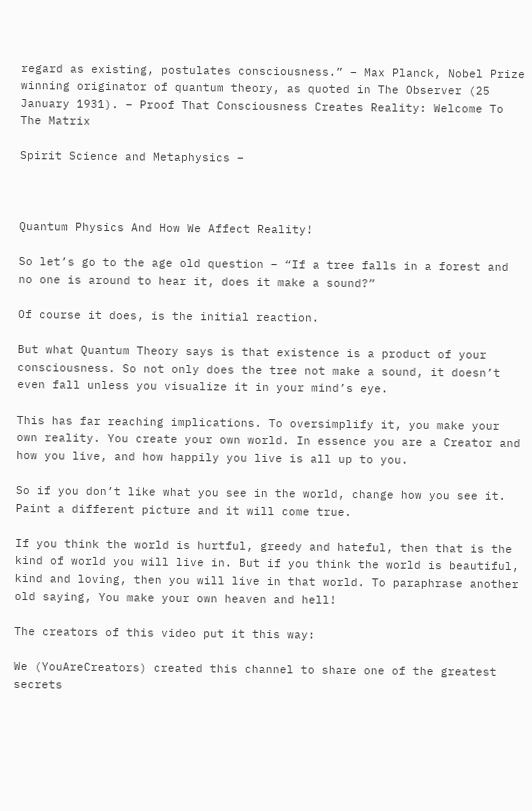regard as existing, postulates consciousness.” – Max Planck, Nobel Prize winning originator of quantum theory, as quoted in The Observer (25 January 1931). – Proof That Consciousness Creates Reality: Welcome To The Matrix

Spirit Science and Metaphysics –



Quantum Physics And How We Affect Reality!

So let’s go to the age old question – “If a tree falls in a forest and no one is around to hear it, does it make a sound?”

Of course it does, is the initial reaction.

But what Quantum Theory says is that existence is a product of your consciousness. So not only does the tree not make a sound, it doesn’t even fall unless you visualize it in your mind’s eye.

This has far reaching implications. To oversimplify it, you make your own reality. You create your own world. In essence you are a Creator and how you live, and how happily you live is all up to you.

So if you don’t like what you see in the world, change how you see it. Paint a different picture and it will come true.

If you think the world is hurtful, greedy and hateful, then that is the kind of world you will live in. But if you think the world is beautiful, kind and loving, then you will live in that world. To paraphrase another old saying, You make your own heaven and hell!

The creators of this video put it this way:

We (YouAreCreators) created this channel to share one of the greatest secrets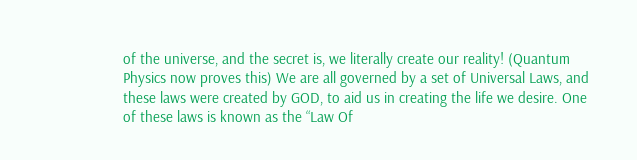of the universe, and the secret is, we literally create our reality! (Quantum Physics now proves this) We are all governed by a set of Universal Laws, and these laws were created by GOD, to aid us in creating the life we desire. One of these laws is known as the “Law Of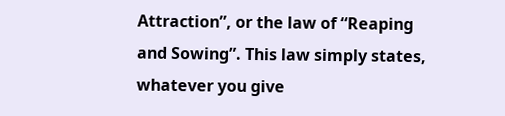Attraction”, or the law of “Reaping and Sowing”. This law simply states, whatever you give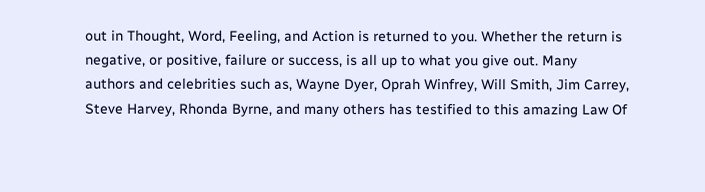out in Thought, Word, Feeling, and Action is returned to you. Whether the return is negative, or positive, failure or success, is all up to what you give out. Many authors and celebrities such as, Wayne Dyer, Oprah Winfrey, Will Smith, Jim Carrey, Steve Harvey, Rhonda Byrne, and many others has testified to this amazing Law Of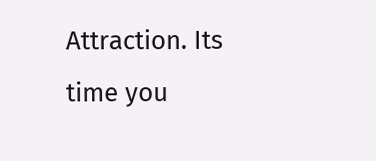Attraction. Its time you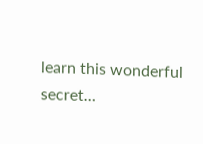learn this wonderful secret…